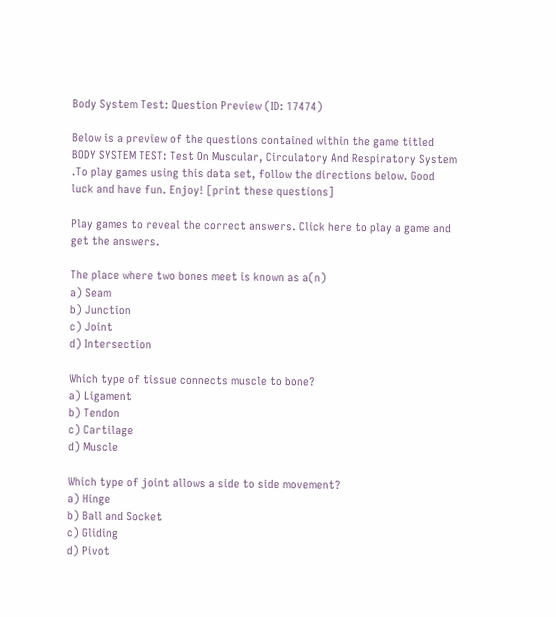Body System Test: Question Preview (ID: 17474)

Below is a preview of the questions contained within the game titled BODY SYSTEM TEST: Test On Muscular, Circulatory And Respiratory System .To play games using this data set, follow the directions below. Good luck and have fun. Enjoy! [print these questions]

Play games to reveal the correct answers. Click here to play a game and get the answers.

The place where two bones meet is known as a(n)
a) Seam
b) Junction
c) Joint
d) Intersection

Which type of tissue connects muscle to bone?
a) Ligament
b) Tendon
c) Cartilage
d) Muscle

Which type of joint allows a side to side movement?
a) Hinge
b) Ball and Socket
c) Gliding
d) Pivot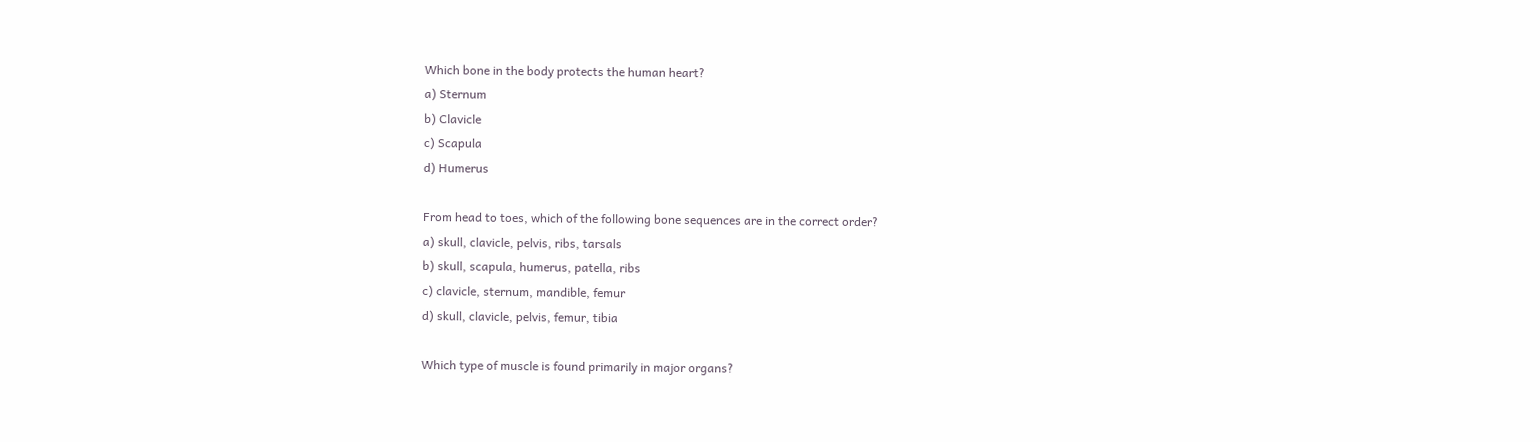Which bone in the body protects the human heart?
a) Sternum
b) Clavicle
c) Scapula
d) Humerus

From head to toes, which of the following bone sequences are in the correct order?
a) skull, clavicle, pelvis, ribs, tarsals
b) skull, scapula, humerus, patella, ribs
c) clavicle, sternum, mandible, femur
d) skull, clavicle, pelvis, femur, tibia

Which type of muscle is found primarily in major organs?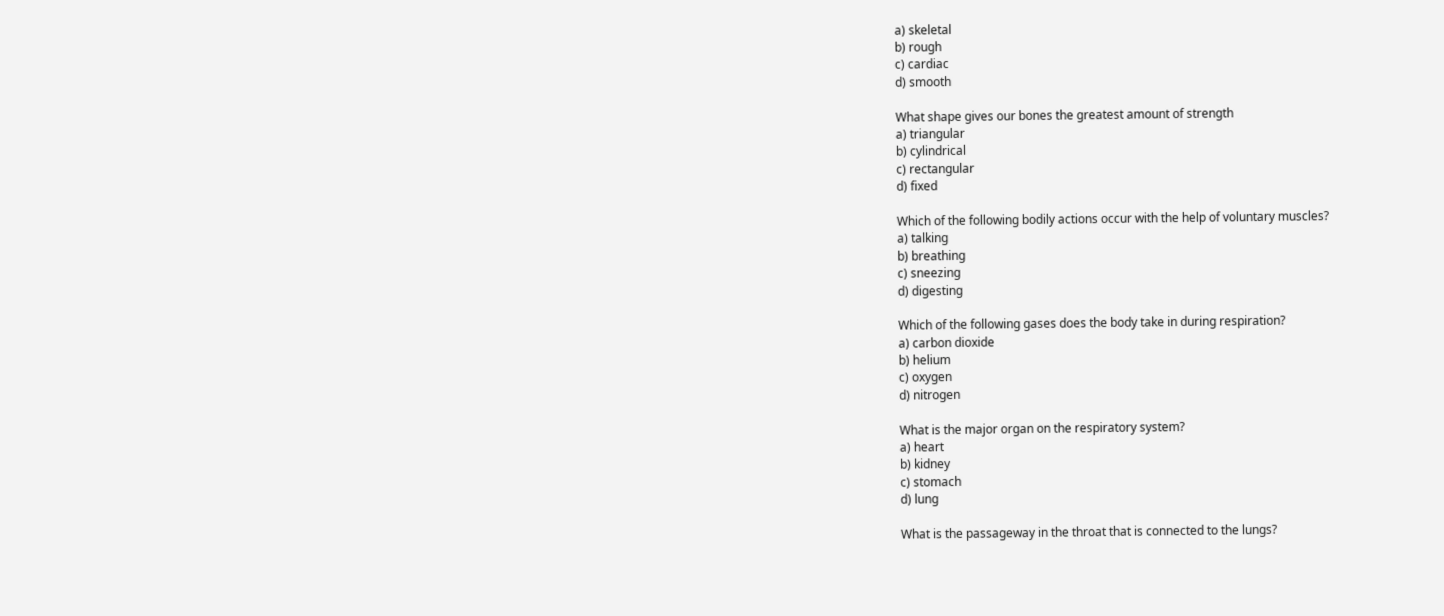a) skeletal
b) rough
c) cardiac
d) smooth

What shape gives our bones the greatest amount of strength
a) triangular
b) cylindrical
c) rectangular
d) fixed

Which of the following bodily actions occur with the help of voluntary muscles?
a) talking
b) breathing
c) sneezing
d) digesting

Which of the following gases does the body take in during respiration?
a) carbon dioxide
b) helium
c) oxygen
d) nitrogen

What is the major organ on the respiratory system?
a) heart
b) kidney
c) stomach
d) lung

What is the passageway in the throat that is connected to the lungs?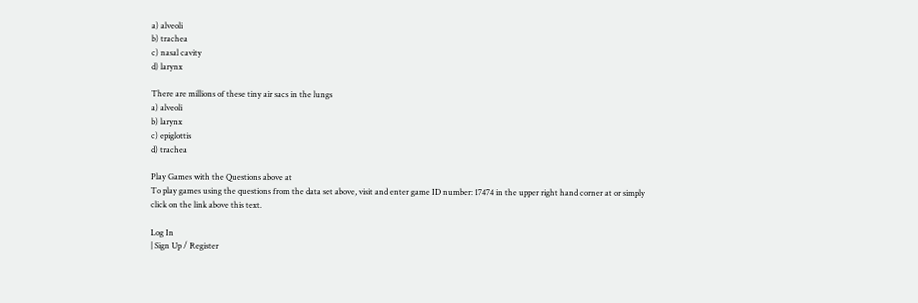a) alveoli
b) trachea
c) nasal cavity
d) larynx

There are millions of these tiny air sacs in the lungs
a) alveoli
b) larynx
c) epiglottis
d) trachea

Play Games with the Questions above at
To play games using the questions from the data set above, visit and enter game ID number: 17474 in the upper right hand corner at or simply click on the link above this text.

Log In
| Sign Up / Register